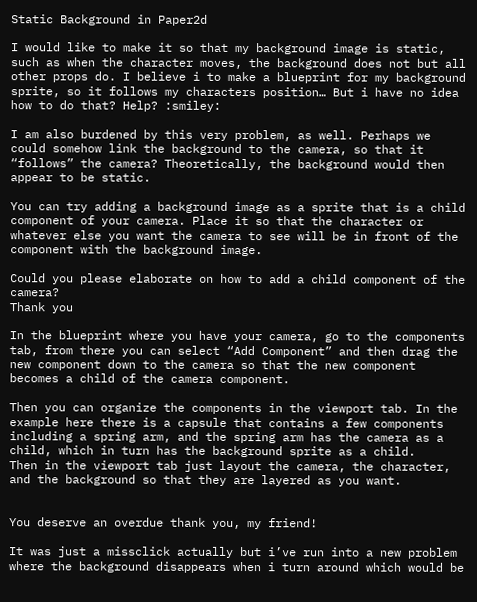Static Background in Paper2d

I would like to make it so that my background image is static, such as when the character moves, the background does not but all other props do. I believe i to make a blueprint for my background sprite, so it follows my characters position… But i have no idea how to do that? Help? :smiley:

I am also burdened by this very problem, as well. Perhaps we could somehow link the background to the camera, so that it “follows” the camera? Theoretically, the background would then appear to be static.

You can try adding a background image as a sprite that is a child component of your camera. Place it so that the character or whatever else you want the camera to see will be in front of the component with the background image.

Could you please elaborate on how to add a child component of the camera?
Thank you

In the blueprint where you have your camera, go to the components tab, from there you can select “Add Component” and then drag the new component down to the camera so that the new component becomes a child of the camera component.

Then you can organize the components in the viewport tab. In the example here there is a capsule that contains a few components including a spring arm, and the spring arm has the camera as a child, which in turn has the background sprite as a child.
Then in the viewport tab just layout the camera, the character, and the background so that they are layered as you want.


You deserve an overdue thank you, my friend!

It was just a missclick actually but i’ve run into a new problem where the background disappears when i turn around which would be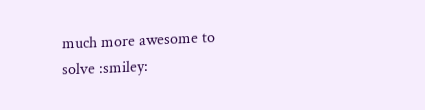much more awesome to solve :smiley: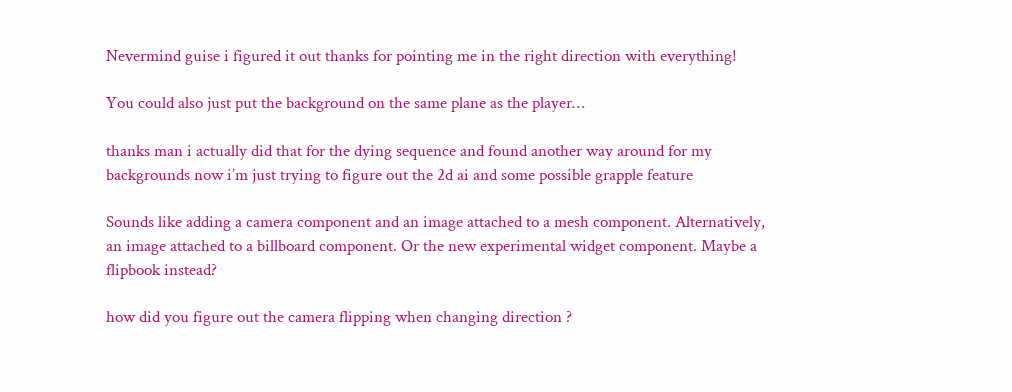Nevermind guise i figured it out thanks for pointing me in the right direction with everything!

You could also just put the background on the same plane as the player…

thanks man i actually did that for the dying sequence and found another way around for my backgrounds now i’m just trying to figure out the 2d ai and some possible grapple feature

Sounds like adding a camera component and an image attached to a mesh component. Alternatively, an image attached to a billboard component. Or the new experimental widget component. Maybe a flipbook instead?

how did you figure out the camera flipping when changing direction ?